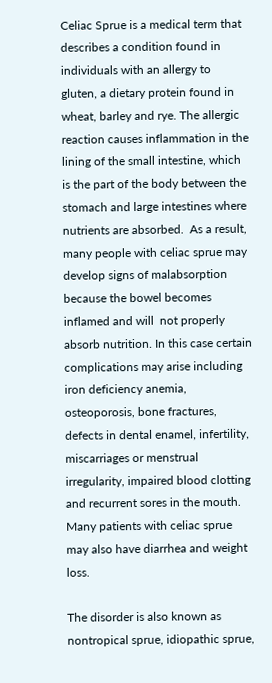Celiac Sprue is a medical term that describes a condition found in individuals with an allergy to gluten, a dietary protein found in wheat, barley and rye. The allergic reaction causes inflammation in the lining of the small intestine, which is the part of the body between the stomach and large intestines where nutrients are absorbed.  As a result, many people with celiac sprue may develop signs of malabsorption because the bowel becomes inflamed and will  not properly absorb nutrition. In this case certain complications may arise including iron deficiency anemia, osteoporosis, bone fractures, defects in dental enamel, infertility, miscarriages or menstrual irregularity, impaired blood clotting and recurrent sores in the mouth. Many patients with celiac sprue may also have diarrhea and weight loss.

The disorder is also known as nontropical sprue, idiopathic sprue,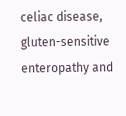celiac disease, gluten-sensitive enteropathy and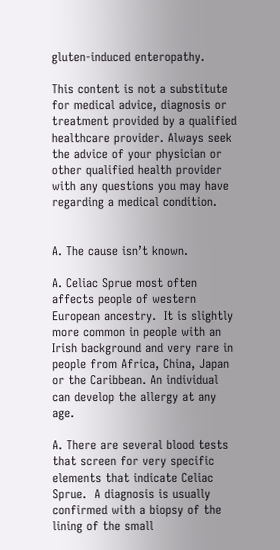gluten-induced enteropathy.

This content is not a substitute for medical advice, diagnosis or treatment provided by a qualified healthcare provider. Always seek the advice of your physician or other qualified health provider with any questions you may have regarding a medical condition.


A. The cause isn’t known.

A. Celiac Sprue most often affects people of western European ancestry.  It is slightly more common in people with an Irish background and very rare in people from Africa, China, Japan or the Caribbean. An individual can develop the allergy at any age.

A. There are several blood tests that screen for very specific elements that indicate Celiac Sprue.  A diagnosis is usually confirmed with a biopsy of the lining of the small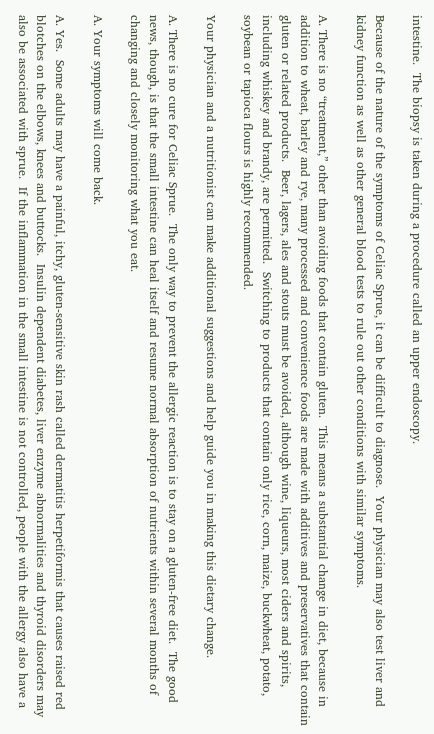intestine.  The biopsy is taken during a procedure called an upper endoscopy.

Because of the nature of the symptoms of Celiac Sprue, it can be difficult to diagnose.  Your physician may also test liver and kidney function as well as other general blood tests to rule out other conditions with similar symptoms.

A. There is no “treatment,” other than avoiding foods that contain gluten.  This means a substantial change in diet, because in addition to wheat, barley and rye, many processed and convenience foods are made with additives and preservatives that contain gluten or related products.  Beer, lagers, ales and stouts must be avoided, although wine, liqueurs, most ciders and spirits, including whiskey and brandy, are permitted.  Switching to products that contain only rice, corn, maize, buckwheat, potato, soybean or tapioca flours is highly recommended.

Your physician and a nutritionist can make additional suggestions and help guide you in making this dietary change.

A. There is no cure for Celiac Sprue.  The only way to prevent the allergic reaction is to stay on a gluten-free diet.  The good news, though, is that the small intestine can heal itself and resume normal absorption of nutrients within several months of changing and closely monitoring what you eat.

A. Your symptoms will come back.

A. Yes.  Some adults may have a painful, itchy, gluten-sensitive skin rash called dermatitis herpetiformis that causes raised red blotches on the elbows, knees and buttocks.  Insulin dependent diabetes, liver enzyme abnormalities and thyroid disorders may also be associated with sprue.  If the inflammation in the small intestine is not controlled, people with the allergy also have a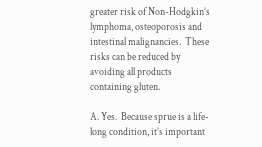greater risk of Non-Hodgkin’s lymphoma, osteoporosis and intestinal malignancies.  These risks can be reduced by avoiding all products containing gluten.

A. Yes.  Because sprue is a life-long condition, it’s important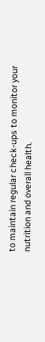to maintain regular check-ups to monitor your nutrition and overall health.